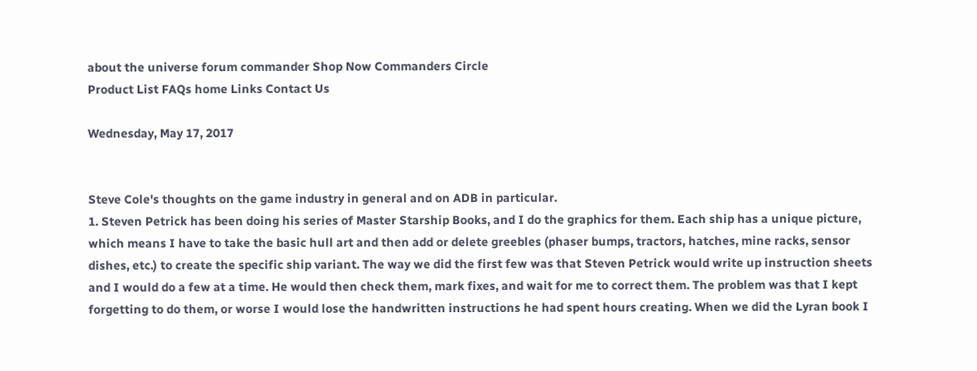about the universe forum commander Shop Now Commanders Circle
Product List FAQs home Links Contact Us

Wednesday, May 17, 2017


Steve Cole's thoughts on the game industry in general and on ADB in particular.
1. Steven Petrick has been doing his series of Master Starship Books, and I do the graphics for them. Each ship has a unique picture, which means I have to take the basic hull art and then add or delete greebles (phaser bumps, tractors, hatches, mine racks, sensor dishes, etc.) to create the specific ship variant. The way we did the first few was that Steven Petrick would write up instruction sheets and I would do a few at a time. He would then check them, mark fixes, and wait for me to correct them. The problem was that I kept forgetting to do them, or worse I would lose the handwritten instructions he had spent hours creating. When we did the Lyran book I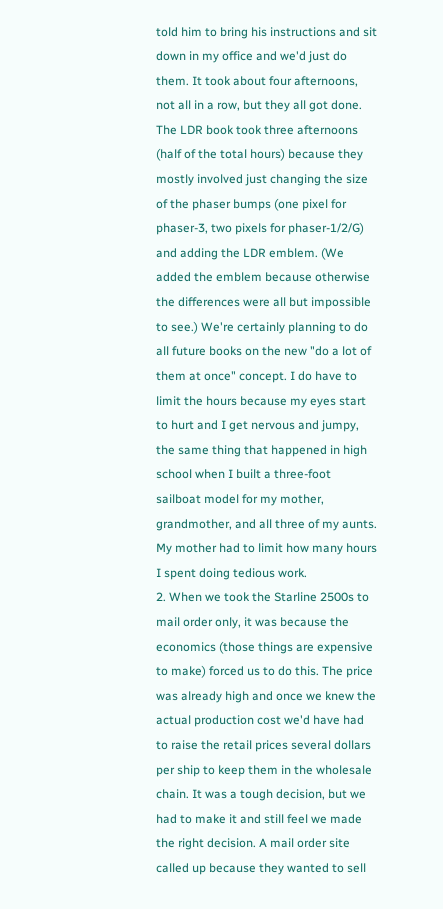told him to bring his instructions and sit down in my office and we'd just do them. It took about four afternoons, not all in a row, but they all got done. The LDR book took three afternoons (half of the total hours) because they mostly involved just changing the size of the phaser bumps (one pixel for phaser-3, two pixels for phaser-1/2/G) and adding the LDR emblem. (We added the emblem because otherwise the differences were all but impossible to see.) We're certainly planning to do all future books on the new "do a lot of them at once" concept. I do have to limit the hours because my eyes start to hurt and I get nervous and jumpy, the same thing that happened in high school when I built a three-foot sailboat model for my mother, grandmother, and all three of my aunts. My mother had to limit how many hours I spent doing tedious work.
2. When we took the Starline 2500s to mail order only, it was because the economics (those things are expensive to make) forced us to do this. The price was already high and once we knew the actual production cost we'd have had to raise the retail prices several dollars per ship to keep them in the wholesale chain. It was a tough decision, but we had to make it and still feel we made the right decision. A mail order site called up because they wanted to sell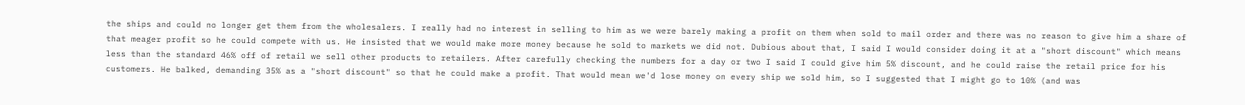the ships and could no longer get them from the wholesalers. I really had no interest in selling to him as we were barely making a profit on them when sold to mail order and there was no reason to give him a share of that meager profit so he could compete with us. He insisted that we would make more money because he sold to markets we did not. Dubious about that, I said I would consider doing it at a "short discount" which means less than the standard 46% off of retail we sell other products to retailers. After carefully checking the numbers for a day or two I said I could give him 5% discount, and he could raise the retail price for his customers. He balked, demanding 35% as a "short discount" so that he could make a profit. That would mean we'd lose money on every ship we sold him, so I suggested that I might go to 10% (and was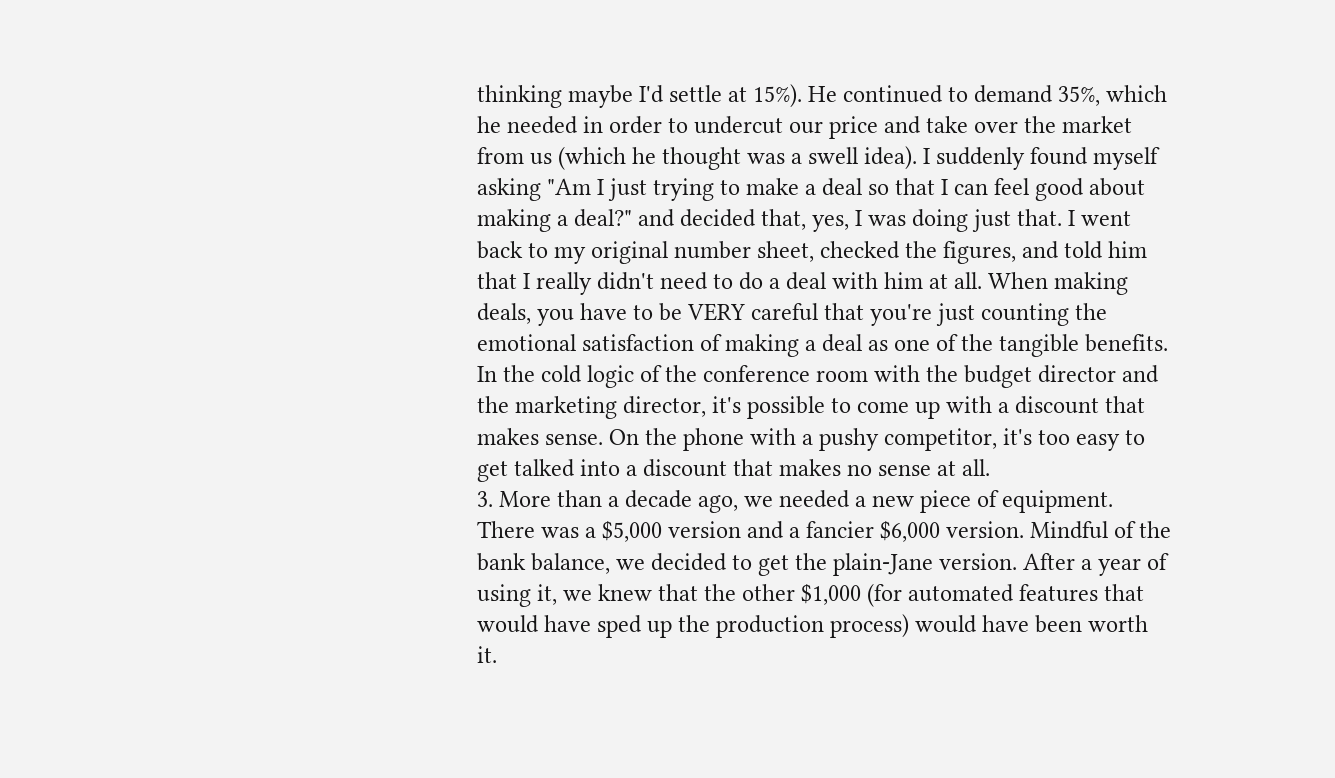thinking maybe I'd settle at 15%). He continued to demand 35%, which he needed in order to undercut our price and take over the market from us (which he thought was a swell idea). I suddenly found myself asking "Am I just trying to make a deal so that I can feel good about making a deal?" and decided that, yes, I was doing just that. I went back to my original number sheet, checked the figures, and told him that I really didn't need to do a deal with him at all. When making deals, you have to be VERY careful that you're just counting the emotional satisfaction of making a deal as one of the tangible benefits. In the cold logic of the conference room with the budget director and the marketing director, it's possible to come up with a discount that makes sense. On the phone with a pushy competitor, it's too easy to get talked into a discount that makes no sense at all.
3. More than a decade ago, we needed a new piece of equipment. There was a $5,000 version and a fancier $6,000 version. Mindful of the bank balance, we decided to get the plain-Jane version. After a year of using it, we knew that the other $1,000 (for automated features that would have sped up the production process) would have been worth it.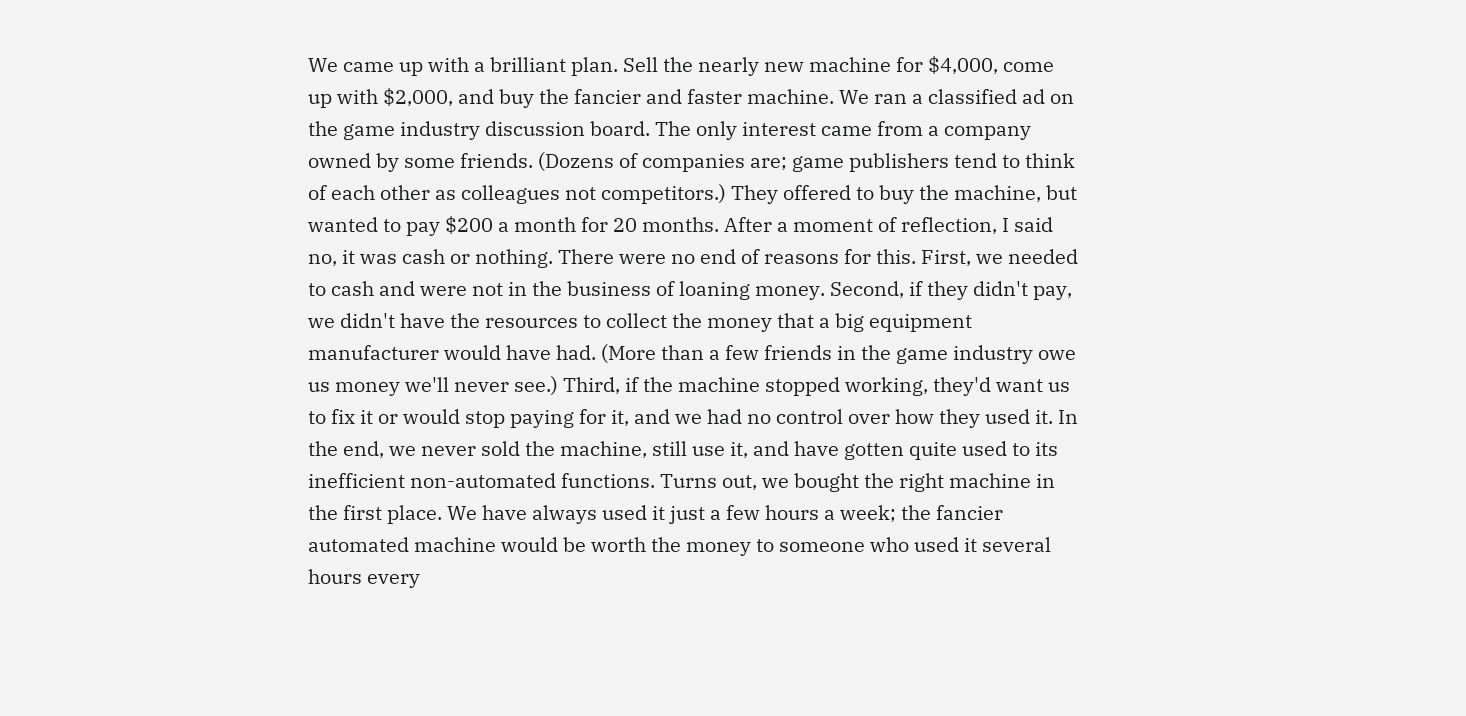We came up with a brilliant plan. Sell the nearly new machine for $4,000, come up with $2,000, and buy the fancier and faster machine. We ran a classified ad on the game industry discussion board. The only interest came from a company owned by some friends. (Dozens of companies are; game publishers tend to think of each other as colleagues not competitors.) They offered to buy the machine, but wanted to pay $200 a month for 20 months. After a moment of reflection, I said no, it was cash or nothing. There were no end of reasons for this. First, we needed to cash and were not in the business of loaning money. Second, if they didn't pay, we didn't have the resources to collect the money that a big equipment manufacturer would have had. (More than a few friends in the game industry owe us money we'll never see.) Third, if the machine stopped working, they'd want us to fix it or would stop paying for it, and we had no control over how they used it. In the end, we never sold the machine, still use it, and have gotten quite used to its inefficient non-automated functions. Turns out, we bought the right machine in the first place. We have always used it just a few hours a week; the fancier automated machine would be worth the money to someone who used it several hours every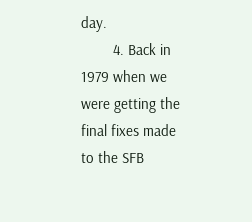day.
        4. Back in 1979 when we were getting the final fixes made to the SFB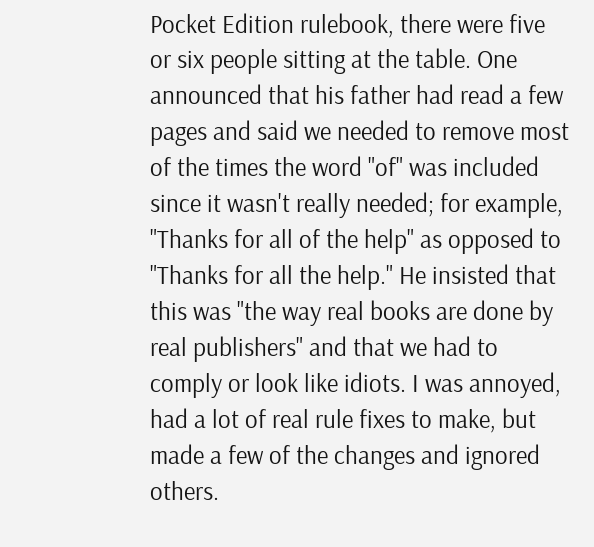Pocket Edition rulebook, there were five or six people sitting at the table. One announced that his father had read a few pages and said we needed to remove most of the times the word "of" was included since it wasn't really needed; for example, "Thanks for all of the help" as opposed to "Thanks for all the help." He insisted that this was "the way real books are done by real publishers" and that we had to comply or look like idiots. I was annoyed, had a lot of real rule fixes to make, but made a few of the changes and ignored others.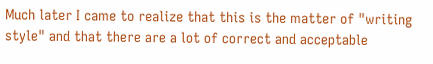Much later I came to realize that this is the matter of "writing style" and that there are a lot of correct and acceptable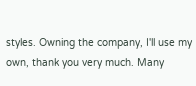styles. Owning the company, I'll use my own, thank you very much. Many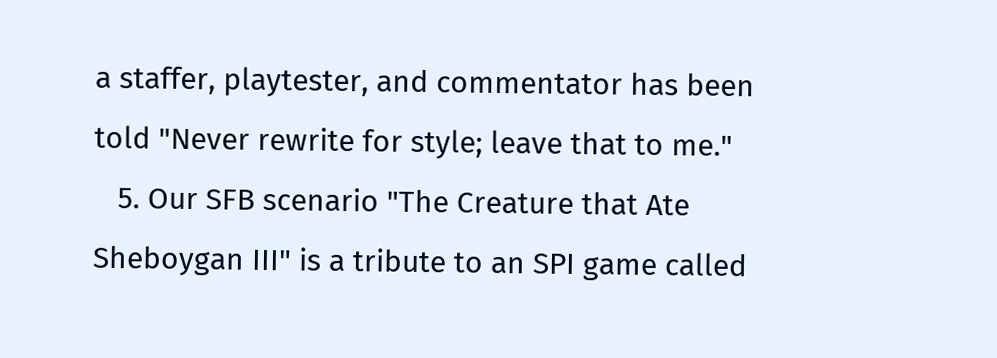a staffer, playtester, and commentator has been told "Never rewrite for style; leave that to me."
   5. Our SFB scenario "The Creature that Ate Sheboygan III" is a tribute to an SPI game called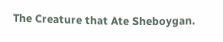The Creature that Ate Sheboygan.